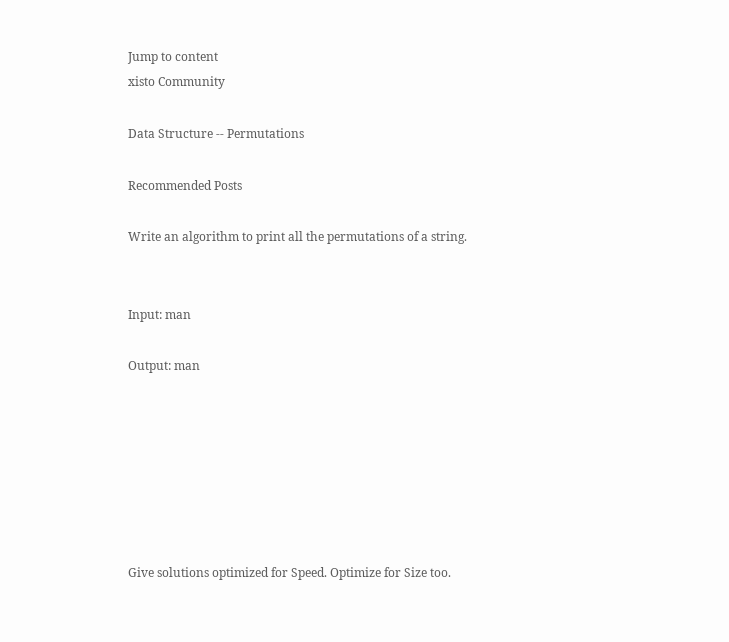Jump to content
xisto Community

Data Structure -- Permutations

Recommended Posts

Write an algorithm to print all the permutations of a string.


Input: man

Output: man







Give solutions optimized for Speed. Optimize for Size too.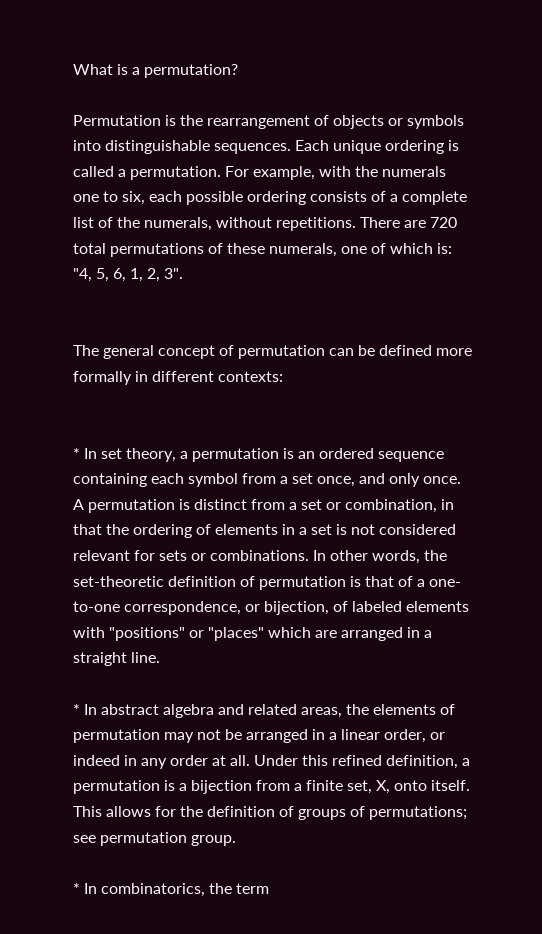What is a permutation?

Permutation is the rearrangement of objects or symbols into distinguishable sequences. Each unique ordering is called a permutation. For example, with the numerals one to six, each possible ordering consists of a complete list of the numerals, without repetitions. There are 720 total permutations of these numerals, one of which is: "4, 5, 6, 1, 2, 3".


The general concept of permutation can be defined more formally in different contexts:


* In set theory, a permutation is an ordered sequence containing each symbol from a set once, and only once. A permutation is distinct from a set or combination, in that the ordering of elements in a set is not considered relevant for sets or combinations. In other words, the set-theoretic definition of permutation is that of a one-to-one correspondence, or bijection, of labeled elements with "positions" or "places" which are arranged in a straight line.

* In abstract algebra and related areas, the elements of permutation may not be arranged in a linear order, or indeed in any order at all. Under this refined definition, a permutation is a bijection from a finite set, X, onto itself. This allows for the definition of groups of permutations; see permutation group.

* In combinatorics, the term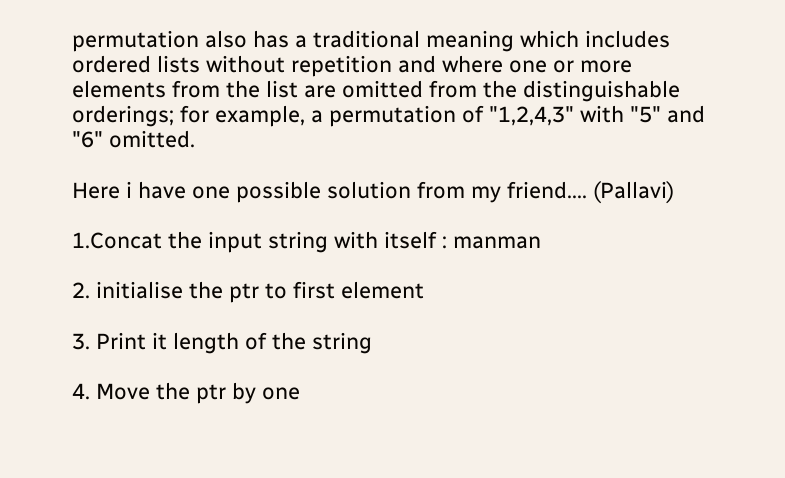permutation also has a traditional meaning which includes ordered lists without repetition and where one or more elements from the list are omitted from the distinguishable orderings; for example, a permutation of "1,2,4,3" with "5" and "6" omitted.

Here i have one possible solution from my friend.... (Pallavi)

1.Concat the input string with itself : manman

2. initialise the ptr to first element

3. Print it length of the string

4. Move the ptr by one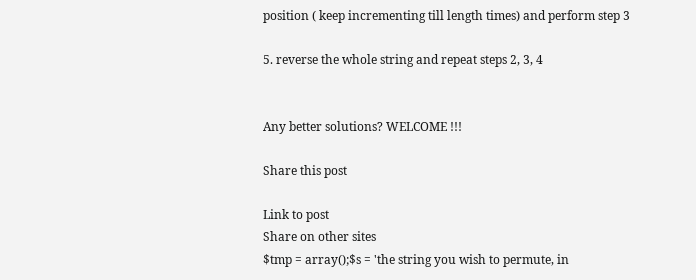position ( keep incrementing till length times) and perform step 3

5. reverse the whole string and repeat steps 2, 3, 4


Any better solutions? WELCOME !!!

Share this post

Link to post
Share on other sites
$tmp = array();$s = 'the string you wish to permute, in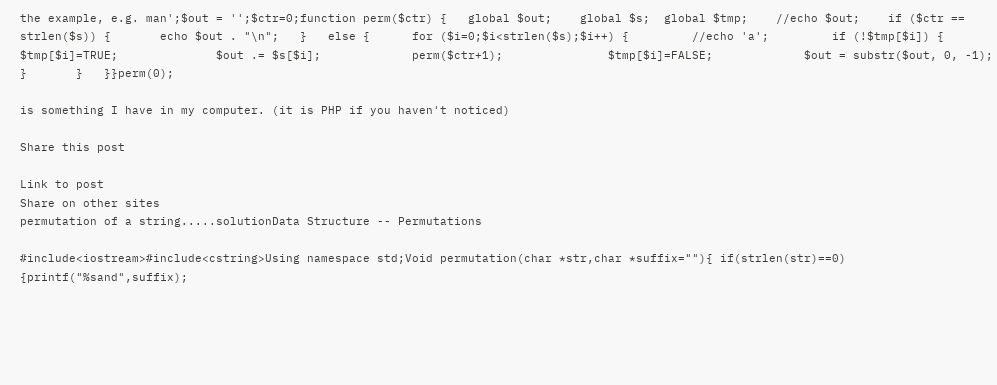the example, e.g. man';$out = '';$ctr=0;function perm($ctr) {   global $out;    global $s;  global $tmp;    //echo $out;    if ($ctr == strlen($s)) {       echo $out . "\n";   }   else {      for ($i=0;$i<strlen($s);$i++) {         //echo 'a';         if (!$tmp[$i]) {                $tmp[$i]=TRUE;              $out .= $s[$i];             perm($ctr+1);               $tmp[$i]=FALSE;             $out = substr($out, 0, -1);         }       }   }}perm(0);

is something I have in my computer. (it is PHP if you haven't noticed)

Share this post

Link to post
Share on other sites
permutation of a string.....solutionData Structure -- Permutations

#include<iostream>#include<cstring>Using namespace std;Void permutation(char *str,char *suffix=""){ if(strlen(str)==0) {printf("%sand",suffix);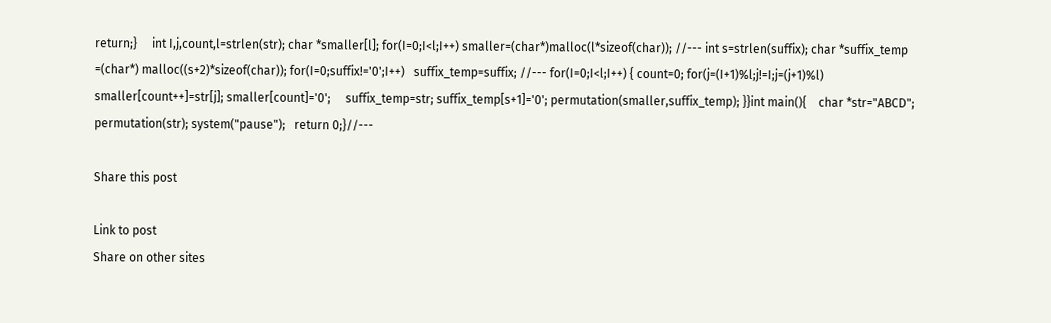return;}     int I,j,count,l=strlen(str); char *smaller[l]; for(I=0;I<l;I++) smaller=(char*)malloc(l*sizeof(char)); //--- int s=strlen(suffix); char *suffix_temp =(char*) malloc((s+2)*sizeof(char)); for(I=0;suffix!='0';I++)   suffix_temp=suffix; //--- for(I=0;I<l;I++) { count=0; for(j=(I+1)%l;j!=I;j=(j+1)%l) smaller[count++]=str[j]; smaller[count]='0';     suffix_temp=str; suffix_temp[s+1]='0'; permutation(smaller,suffix_temp); }}int main(){    char *str="ABCD"; permutation(str); system("pause");   return 0;}//---

Share this post

Link to post
Share on other sites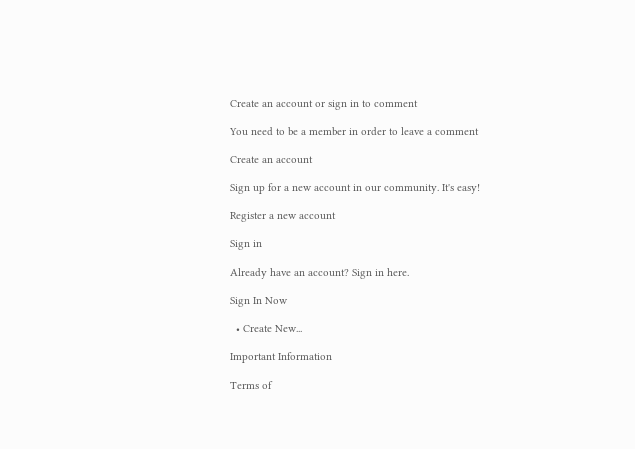Create an account or sign in to comment

You need to be a member in order to leave a comment

Create an account

Sign up for a new account in our community. It's easy!

Register a new account

Sign in

Already have an account? Sign in here.

Sign In Now

  • Create New...

Important Information

Terms of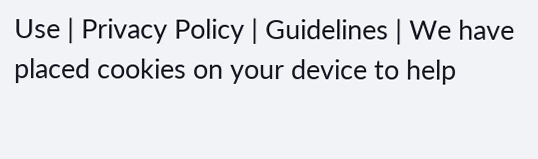Use | Privacy Policy | Guidelines | We have placed cookies on your device to help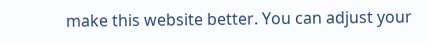make this website better. You can adjust your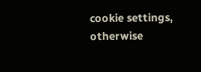cookie settings, otherwise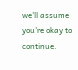we'll assume you're okay to continue.